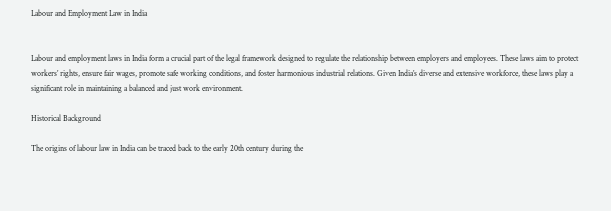Labour and Employment Law in India


Labour and employment laws in India form a crucial part of the legal framework designed to regulate the relationship between employers and employees. These laws aim to protect workers’ rights, ensure fair wages, promote safe working conditions, and foster harmonious industrial relations. Given India’s diverse and extensive workforce, these laws play a significant role in maintaining a balanced and just work environment.

Historical Background

The origins of labour law in India can be traced back to the early 20th century during the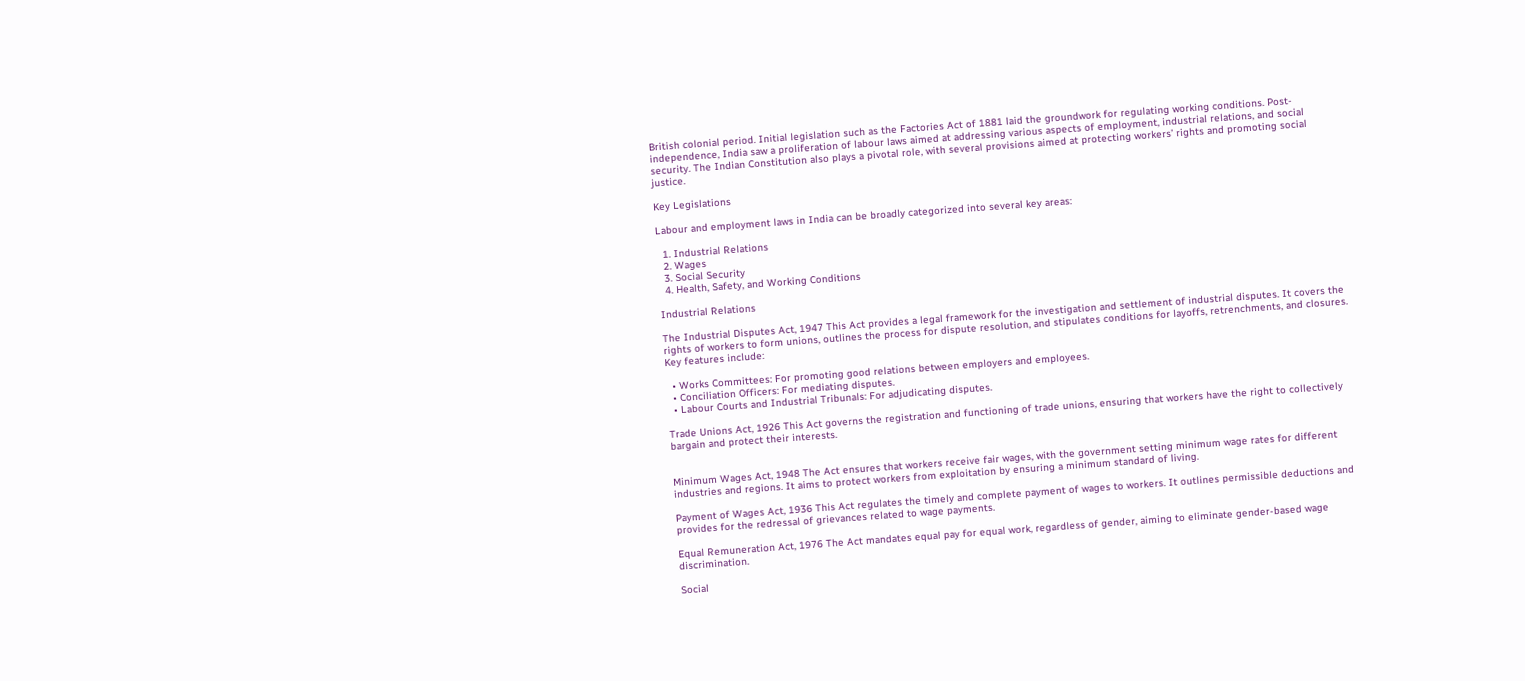British colonial period. Initial legislation such as the Factories Act of 1881 laid the groundwork for regulating working conditions. Post-independence, India saw a proliferation of labour laws aimed at addressing various aspects of employment, industrial relations, and social security. The Indian Constitution also plays a pivotal role, with several provisions aimed at protecting workers’ rights and promoting social justice.

Key Legislations

Labour and employment laws in India can be broadly categorized into several key areas:

  1. Industrial Relations
  2. Wages
  3. Social Security
  4. Health, Safety, and Working Conditions

Industrial Relations

The Industrial Disputes Act, 1947 This Act provides a legal framework for the investigation and settlement of industrial disputes. It covers the rights of workers to form unions, outlines the process for dispute resolution, and stipulates conditions for layoffs, retrenchments, and closures. Key features include:

  • Works Committees: For promoting good relations between employers and employees.
  • Conciliation Officers: For mediating disputes.
  • Labour Courts and Industrial Tribunals: For adjudicating disputes.

Trade Unions Act, 1926 This Act governs the registration and functioning of trade unions, ensuring that workers have the right to collectively bargain and protect their interests.


Minimum Wages Act, 1948 The Act ensures that workers receive fair wages, with the government setting minimum wage rates for different industries and regions. It aims to protect workers from exploitation by ensuring a minimum standard of living.

Payment of Wages Act, 1936 This Act regulates the timely and complete payment of wages to workers. It outlines permissible deductions and provides for the redressal of grievances related to wage payments.

Equal Remuneration Act, 1976 The Act mandates equal pay for equal work, regardless of gender, aiming to eliminate gender-based wage discrimination.

Social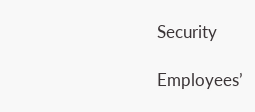Security

Employees’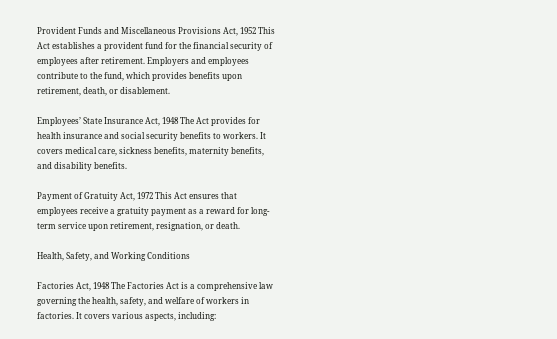Provident Funds and Miscellaneous Provisions Act, 1952 This Act establishes a provident fund for the financial security of employees after retirement. Employers and employees contribute to the fund, which provides benefits upon retirement, death, or disablement.

Employees’ State Insurance Act, 1948 The Act provides for health insurance and social security benefits to workers. It covers medical care, sickness benefits, maternity benefits, and disability benefits.

Payment of Gratuity Act, 1972 This Act ensures that employees receive a gratuity payment as a reward for long-term service upon retirement, resignation, or death.

Health, Safety, and Working Conditions

Factories Act, 1948 The Factories Act is a comprehensive law governing the health, safety, and welfare of workers in factories. It covers various aspects, including: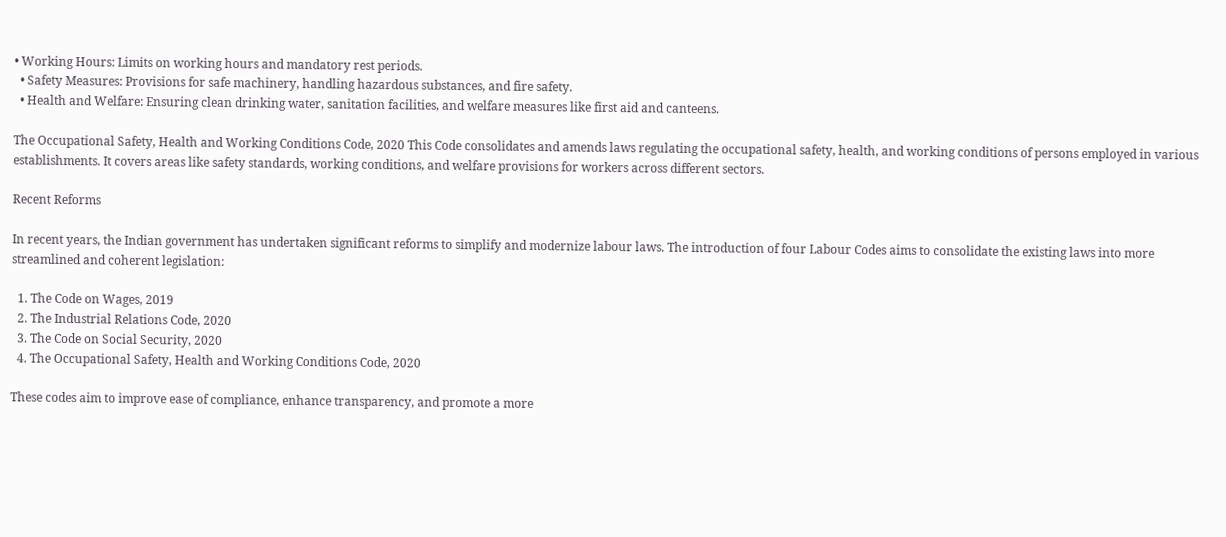• Working Hours: Limits on working hours and mandatory rest periods.
  • Safety Measures: Provisions for safe machinery, handling hazardous substances, and fire safety.
  • Health and Welfare: Ensuring clean drinking water, sanitation facilities, and welfare measures like first aid and canteens.

The Occupational Safety, Health and Working Conditions Code, 2020 This Code consolidates and amends laws regulating the occupational safety, health, and working conditions of persons employed in various establishments. It covers areas like safety standards, working conditions, and welfare provisions for workers across different sectors.

Recent Reforms

In recent years, the Indian government has undertaken significant reforms to simplify and modernize labour laws. The introduction of four Labour Codes aims to consolidate the existing laws into more streamlined and coherent legislation:

  1. The Code on Wages, 2019
  2. The Industrial Relations Code, 2020
  3. The Code on Social Security, 2020
  4. The Occupational Safety, Health and Working Conditions Code, 2020

These codes aim to improve ease of compliance, enhance transparency, and promote a more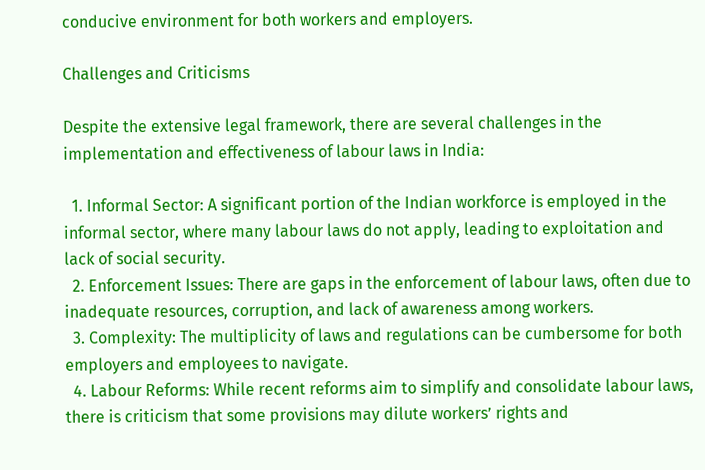conducive environment for both workers and employers.

Challenges and Criticisms

Despite the extensive legal framework, there are several challenges in the implementation and effectiveness of labour laws in India:

  1. Informal Sector: A significant portion of the Indian workforce is employed in the informal sector, where many labour laws do not apply, leading to exploitation and lack of social security.
  2. Enforcement Issues: There are gaps in the enforcement of labour laws, often due to inadequate resources, corruption, and lack of awareness among workers.
  3. Complexity: The multiplicity of laws and regulations can be cumbersome for both employers and employees to navigate.
  4. Labour Reforms: While recent reforms aim to simplify and consolidate labour laws, there is criticism that some provisions may dilute workers’ rights and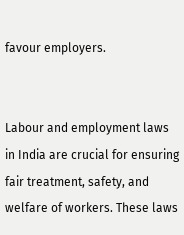favour employers.


Labour and employment laws in India are crucial for ensuring fair treatment, safety, and welfare of workers. These laws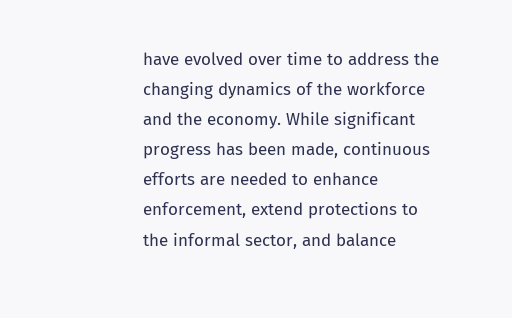have evolved over time to address the changing dynamics of the workforce and the economy. While significant progress has been made, continuous efforts are needed to enhance enforcement, extend protections to the informal sector, and balance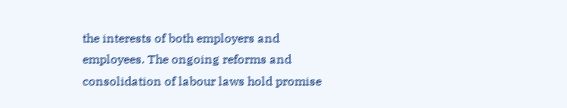the interests of both employers and employees. The ongoing reforms and consolidation of labour laws hold promise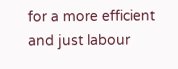for a more efficient and just labour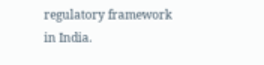regulatory framework in India.